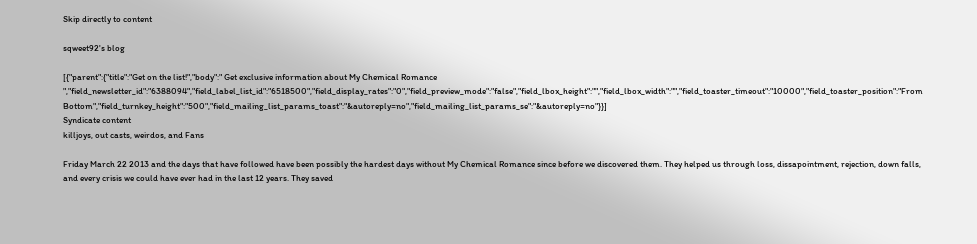Skip directly to content

sqweet92's blog

[{"parent":{"title":"Get on the list!","body":" Get exclusive information about My Chemical Romance ","field_newsletter_id":"6388094","field_label_list_id":"6518500","field_display_rates":"0","field_preview_mode":"false","field_lbox_height":"","field_lbox_width":"","field_toaster_timeout":"10000","field_toaster_position":"From Bottom","field_turnkey_height":"500","field_mailing_list_params_toast":"&autoreply=no","field_mailing_list_params_se":"&autoreply=no"}}]
Syndicate content
killjoys, out casts, weirdos, and Fans

Friday March 22 2013 and the days that have followed have been possibly the hardest days without My Chemical Romance since before we discovered them. They helped us through loss, dissapointment, rejection, down falls, and every crisis we could have ever had in the last 12 years. They saved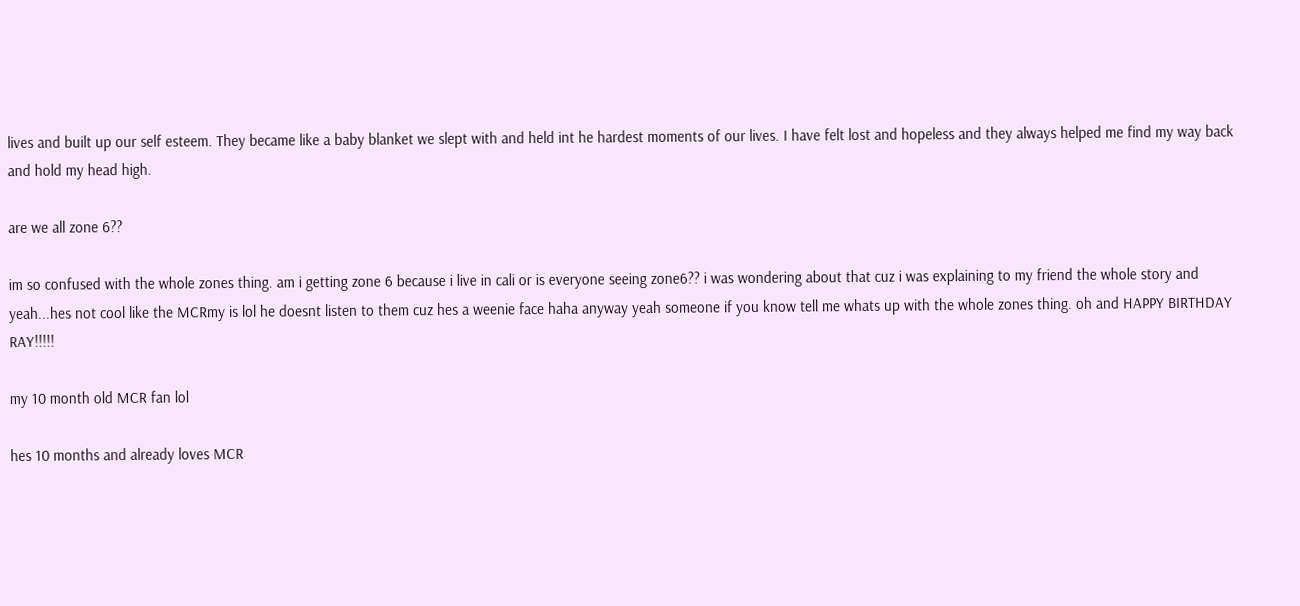lives and built up our self esteem. They became like a baby blanket we slept with and held int he hardest moments of our lives. I have felt lost and hopeless and they always helped me find my way back and hold my head high.

are we all zone 6??

im so confused with the whole zones thing. am i getting zone 6 because i live in cali or is everyone seeing zone6?? i was wondering about that cuz i was explaining to my friend the whole story and yeah...hes not cool like the MCRmy is lol he doesnt listen to them cuz hes a weenie face haha anyway yeah someone if you know tell me whats up with the whole zones thing. oh and HAPPY BIRTHDAY RAY!!!!!

my 10 month old MCR fan lol

hes 10 months and already loves MCR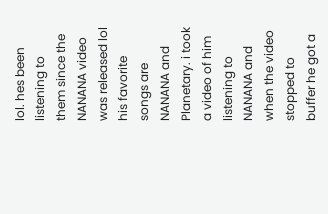lol. hes been listening to them since the NANANA video was released lol his favorite songs are NANANA and Planetary. i took a video of him listening to NANANA and when the video stopped to buffer he got a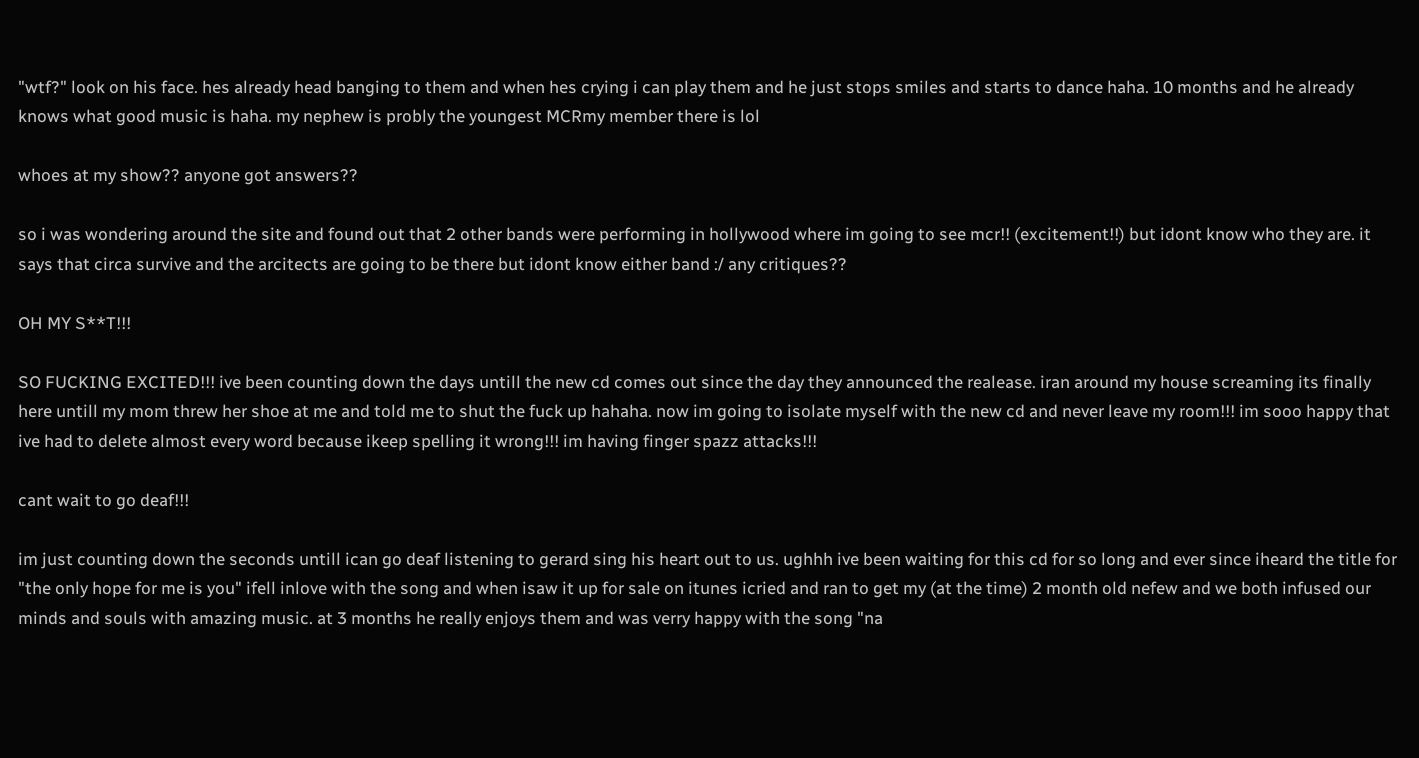"wtf?" look on his face. hes already head banging to them and when hes crying i can play them and he just stops smiles and starts to dance haha. 10 months and he already knows what good music is haha. my nephew is probly the youngest MCRmy member there is lol

whoes at my show?? anyone got answers??

so i was wondering around the site and found out that 2 other bands were performing in hollywood where im going to see mcr!! (excitement!!) but idont know who they are. it says that circa survive and the arcitects are going to be there but idont know either band :/ any critiques??

OH MY S**T!!!

SO FUCKING EXCITED!!! ive been counting down the days untill the new cd comes out since the day they announced the realease. iran around my house screaming its finally here untill my mom threw her shoe at me and told me to shut the fuck up hahaha. now im going to isolate myself with the new cd and never leave my room!!! im sooo happy that ive had to delete almost every word because ikeep spelling it wrong!!! im having finger spazz attacks!!!

cant wait to go deaf!!!

im just counting down the seconds untill ican go deaf listening to gerard sing his heart out to us. ughhh ive been waiting for this cd for so long and ever since iheard the title for "the only hope for me is you" ifell inlove with the song and when isaw it up for sale on itunes icried and ran to get my (at the time) 2 month old nefew and we both infused our minds and souls with amazing music. at 3 months he really enjoys them and was verry happy with the song "na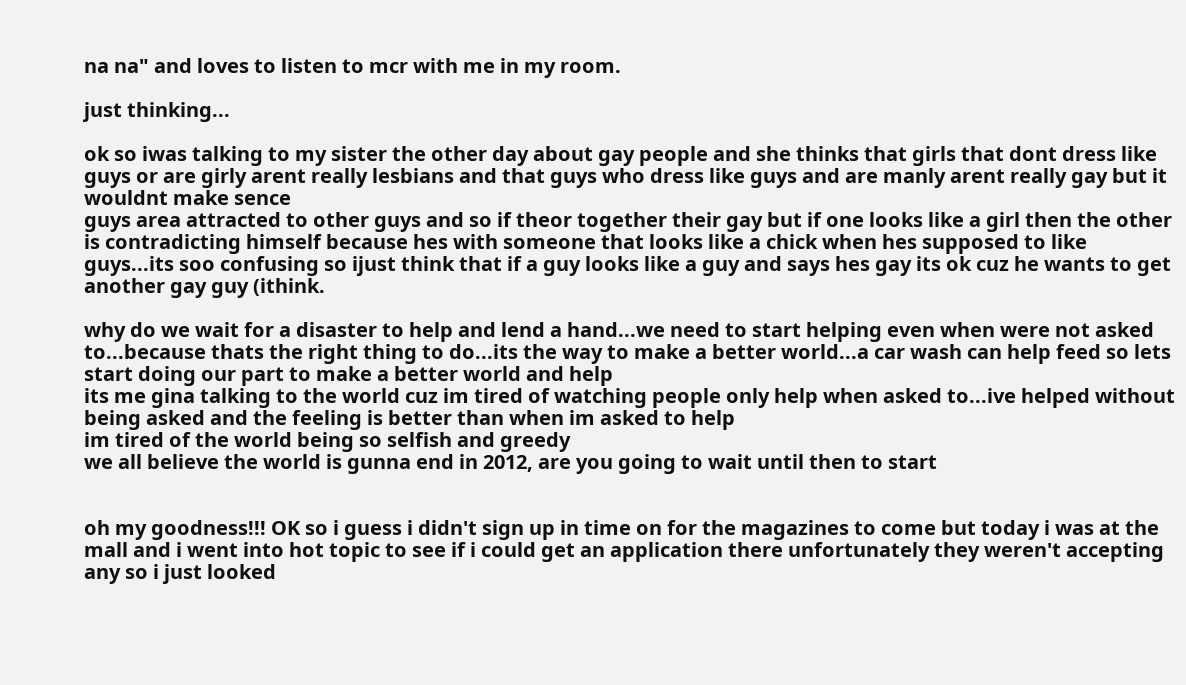na na" and loves to listen to mcr with me in my room.

just thinking...

ok so iwas talking to my sister the other day about gay people and she thinks that girls that dont dress like guys or are girly arent really lesbians and that guys who dress like guys and are manly arent really gay but it wouldnt make sence
guys area attracted to other guys and so if theor together their gay but if one looks like a girl then the other is contradicting himself because hes with someone that looks like a chick when hes supposed to like guys...its soo confusing so ijust think that if a guy looks like a guy and says hes gay its ok cuz he wants to get another gay guy (ithink.

why do we wait for a disaster to help and lend a hand...we need to start helping even when were not asked to...because thats the right thing to do...its the way to make a better world...a car wash can help feed so lets start doing our part to make a better world and help
its me gina talking to the world cuz im tired of watching people only help when asked to...ive helped without being asked and the feeling is better than when im asked to help
im tired of the world being so selfish and greedy
we all believe the world is gunna end in 2012, are you going to wait until then to start


oh my goodness!!! OK so i guess i didn't sign up in time on for the magazines to come but today i was at the mall and i went into hot topic to see if i could get an application there unfortunately they weren't accepting any so i just looked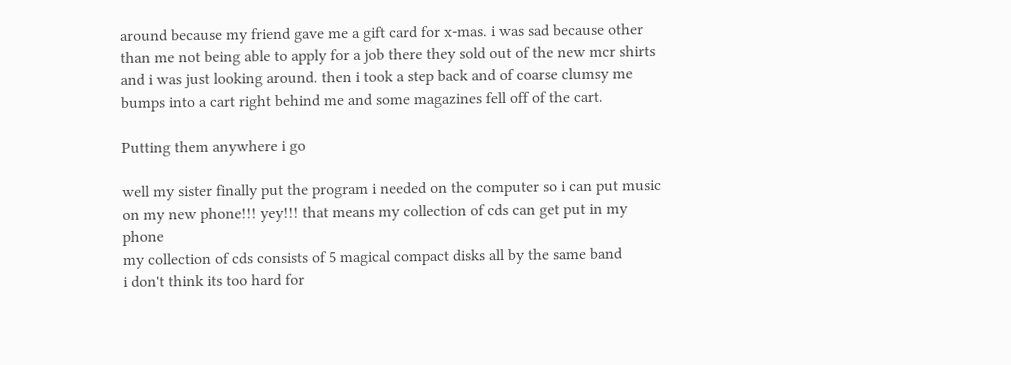around because my friend gave me a gift card for x-mas. i was sad because other than me not being able to apply for a job there they sold out of the new mcr shirts and i was just looking around. then i took a step back and of coarse clumsy me bumps into a cart right behind me and some magazines fell off of the cart.

Putting them anywhere i go

well my sister finally put the program i needed on the computer so i can put music on my new phone!!! yey!!! that means my collection of cds can get put in my phone
my collection of cds consists of 5 magical compact disks all by the same band
i don't think its too hard for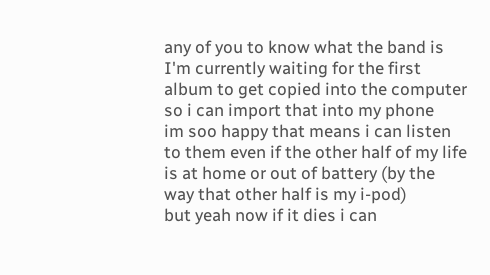any of you to know what the band is
I'm currently waiting for the first album to get copied into the computer so i can import that into my phone
im soo happy that means i can listen to them even if the other half of my life is at home or out of battery (by the way that other half is my i-pod)
but yeah now if it dies i can